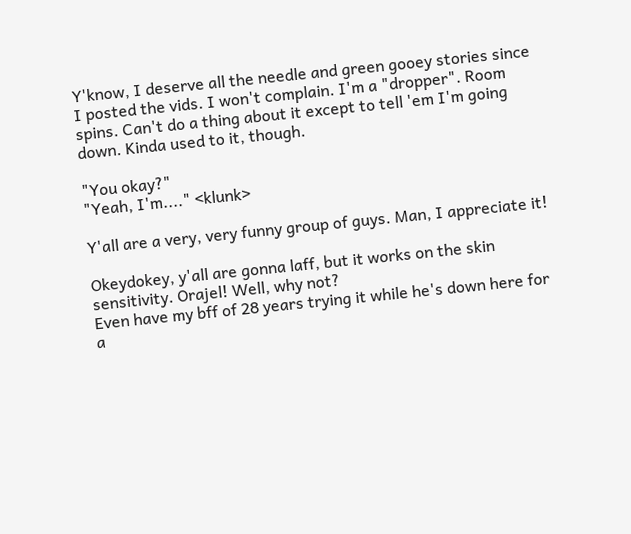Y'know, I deserve all the needle and green gooey stories since I posted the vids. I won't complain. I'm a "dropper". Room spins. Can't do a thing about it except to tell 'em I'm going down. Kinda used to it, though.

"You okay?"
"Yeah, I'm...." <klunk>

Y'all are a very, very funny group of guys. Man, I appreciate it!

Okeydokey, y'all are gonna laff, but it works on the skin sensitivity. Orajel! Well, why not?
Even have my bff of 28 years trying it while he's down here for a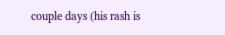couple days (his rash is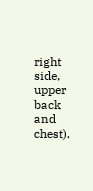right side, upper back and chest).